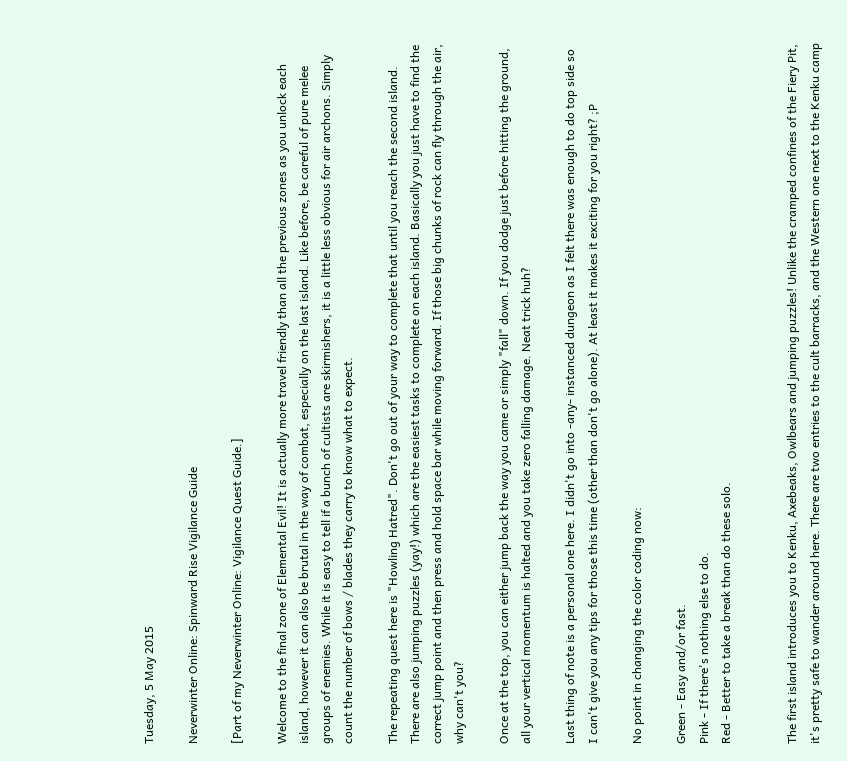Tuesday, 5 May 2015

Neverwinter Online: Spinward Rise Vigilance Guide

[Part of my Neverwinter Online: Vigilance Quest Guide.]

Welcome to the final zone of Elemental Evil! It is actually more travel friendly than all the previous zones as you unlock each island, however it can also be brutal in the way of combat, especially on the last island. Like before, be careful of pure melee groups of enemies. While it is easy to tell if a bunch of cultists are skirmishers, it is a little less obvious for air archons. Simply count the number of bows / blades they carry to know what to expect.

The repeating quest here is "Howling Hatred". Don't go out of your way to complete that until you reach the second island. There are also jumping puzzles (yay!) which are the easiest tasks to complete on each island. Basically you just have to find the correct jump point and then press and hold space bar while moving forward. If those big chunks of rock can fly through the air, why can't you?

Once at the top, you can either jump back the way you came or simply "fall" down. If you dodge just before hitting the ground, all your vertical momentum is halted and you take zero falling damage. Neat trick huh?

Last thing of note is a personal one here. I didn't go into -any- instanced dungeon as I felt there was enough to do top side so I can't give you any tips for those this time (other than don't go alone). At least it makes it exciting for you right? ;P

No point in changing the color coding now:

Green - Easy and/or fast.
Pink - If there's nothing else to do.
Red - Better to take a break than do these solo.


The first island introduces you to Kenku, Axebeaks, Owlbears and jumping puzzles! Unlike the cramped confines of the Fiery Pit, it's pretty safe to wander around here. There are two entries to the cult barracks, and the Western one next to the Kenku camp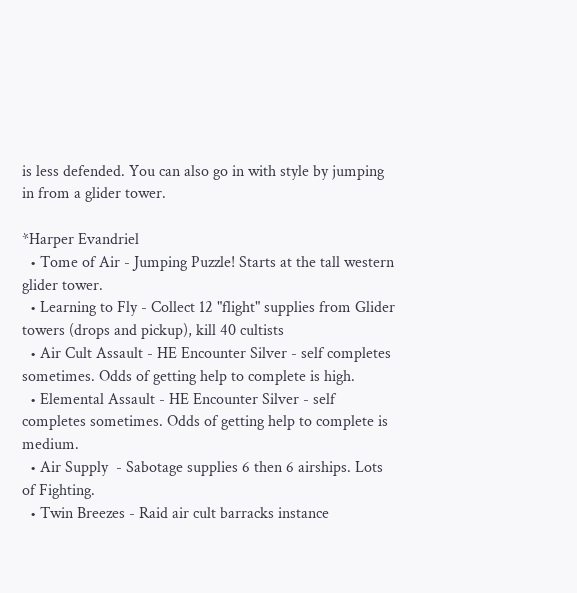is less defended. You can also go in with style by jumping in from a glider tower.

*Harper Evandriel
  • Tome of Air - Jumping Puzzle! Starts at the tall western glider tower.
  • Learning to Fly - Collect 12 "flight" supplies from Glider towers (drops and pickup), kill 40 cultists
  • Air Cult Assault - HE Encounter Silver - self completes sometimes. Odds of getting help to complete is high.
  • Elemental Assault - HE Encounter Silver - self completes sometimes. Odds of getting help to complete is medium.
  • Air Supply  - Sabotage supplies 6 then 6 airships. Lots of Fighting.
  • Twin Breezes - Raid air cult barracks instance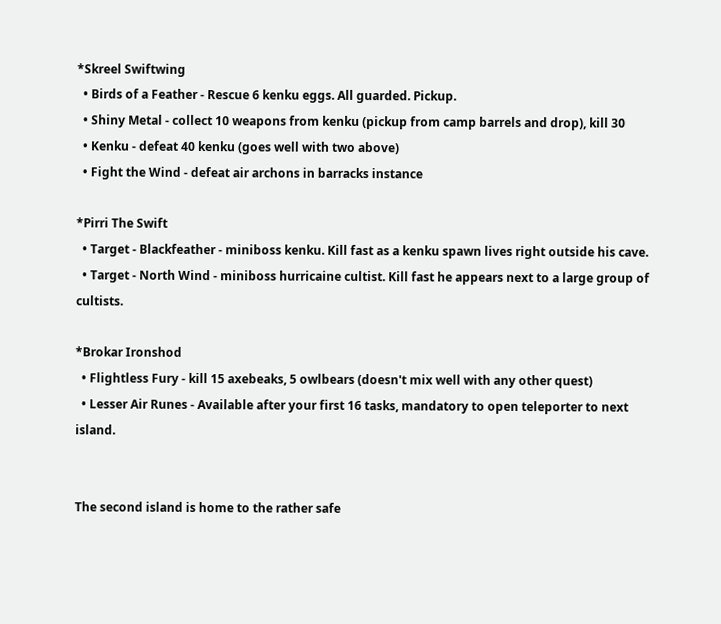*Skreel Swiftwing
  • Birds of a Feather - Rescue 6 kenku eggs. All guarded. Pickup.
  • Shiny Metal - collect 10 weapons from kenku (pickup from camp barrels and drop), kill 30
  • Kenku - defeat 40 kenku (goes well with two above)
  • Fight the Wind - defeat air archons in barracks instance

*Pirri The Swift
  • Target - Blackfeather - miniboss kenku. Kill fast as a kenku spawn lives right outside his cave.
  • Target - North Wind - miniboss hurricaine cultist. Kill fast he appears next to a large group of cultists.

*Brokar Ironshod
  • Flightless Fury - kill 15 axebeaks, 5 owlbears (doesn't mix well with any other quest)
  • Lesser Air Runes - Available after your first 16 tasks, mandatory to open teleporter to next island.


The second island is home to the rather safe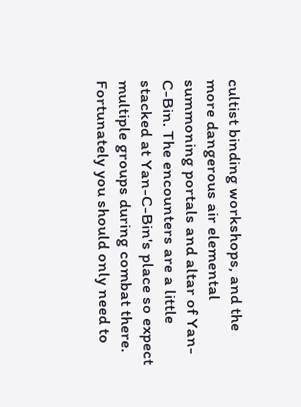cultist binding workshops, and the more dangerous air elemental summoning portals and altar of Yan-C-Bin. The encounters are a little stacked at Yan-C-Bin's place so expect multiple groups during combat there. Fortunately you should only need to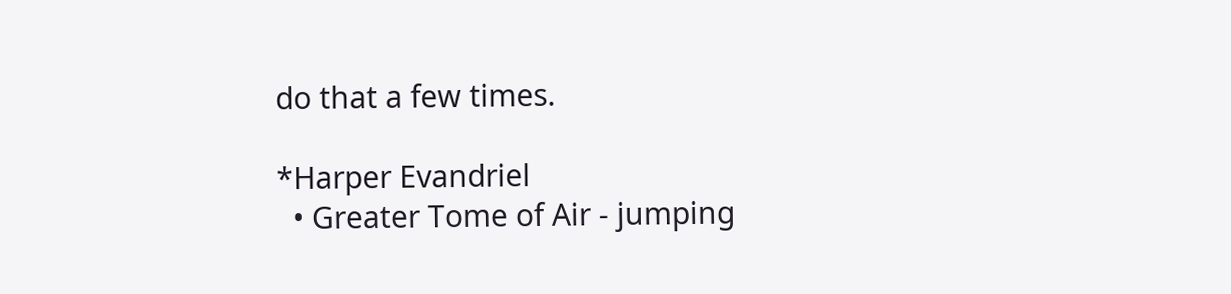do that a few times.

*Harper Evandriel
  • Greater Tome of Air - jumping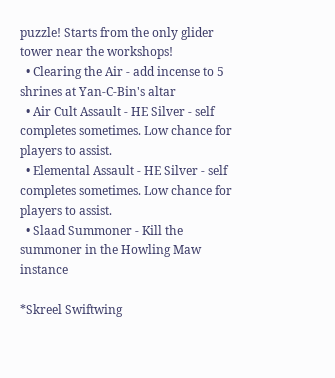puzzle! Starts from the only glider tower near the workshops!
  • Clearing the Air - add incense to 5 shrines at Yan-C-Bin's altar
  • Air Cult Assault - HE Silver - self completes sometimes. Low chance for players to assist.
  • Elemental Assault - HE Silver - self completes sometimes. Low chance for players to assist.
  • Slaad Summoner - Kill the summoner in the Howling Maw instance

*Skreel Swiftwing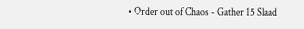• Order out of Chaos - Gather 15 Slaad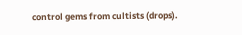control gems from cultists (drops).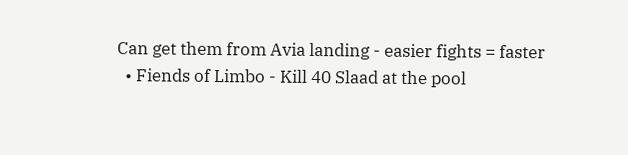Can get them from Avia landing - easier fights = faster
  • Fiends of Limbo - Kill 40 Slaad at the pool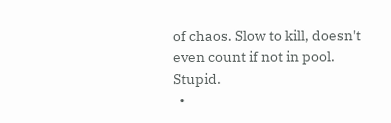of chaos. Slow to kill, doesn't even count if not in pool. Stupid.
  •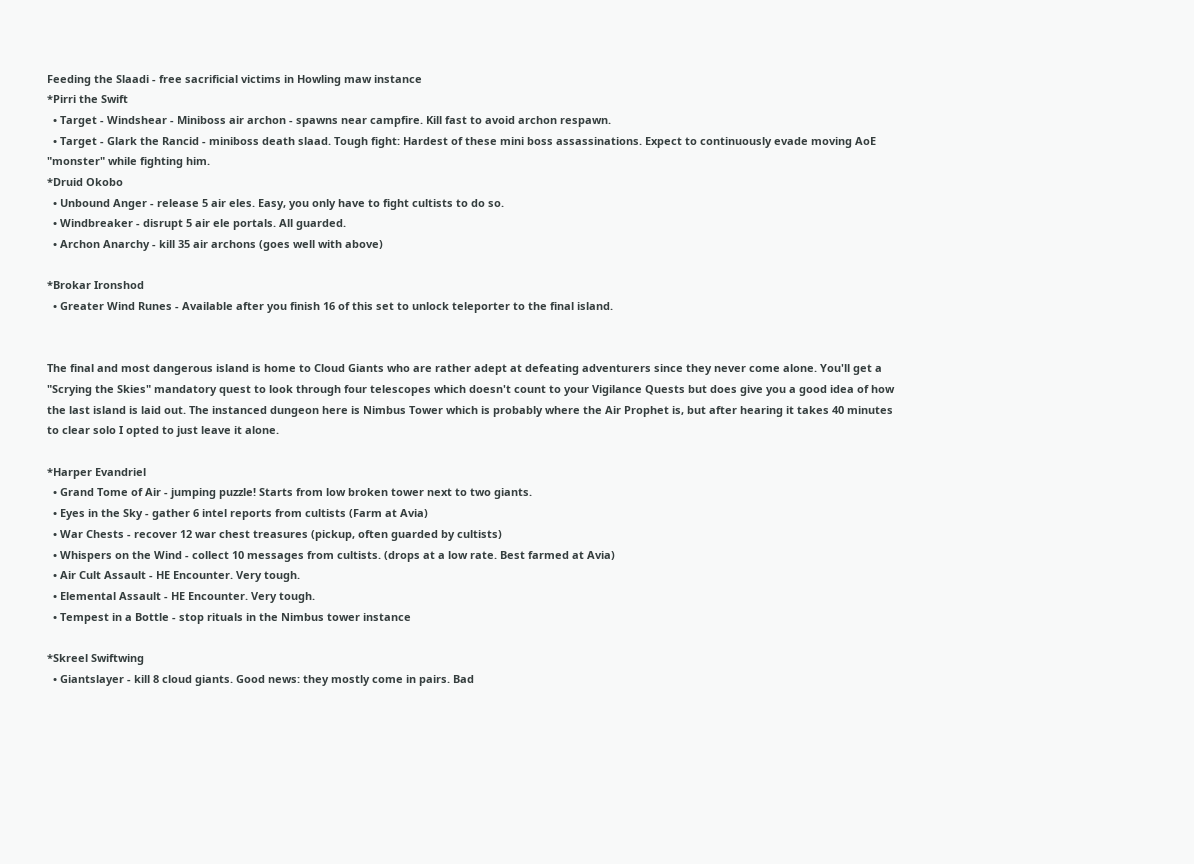Feeding the Slaadi - free sacrificial victims in Howling maw instance
*Pirri the Swift
  • Target - Windshear - Miniboss air archon - spawns near campfire. Kill fast to avoid archon respawn.
  • Target - Glark the Rancid - miniboss death slaad. Tough fight: Hardest of these mini boss assassinations. Expect to continuously evade moving AoE "monster" while fighting him.
*Druid Okobo
  • Unbound Anger - release 5 air eles. Easy, you only have to fight cultists to do so.
  • Windbreaker - disrupt 5 air ele portals. All guarded.
  • Archon Anarchy - kill 35 air archons (goes well with above)

*Brokar Ironshod
  • Greater Wind Runes - Available after you finish 16 of this set to unlock teleporter to the final island.


The final and most dangerous island is home to Cloud Giants who are rather adept at defeating adventurers since they never come alone. You'll get a "Scrying the Skies" mandatory quest to look through four telescopes which doesn't count to your Vigilance Quests but does give you a good idea of how the last island is laid out. The instanced dungeon here is Nimbus Tower which is probably where the Air Prophet is, but after hearing it takes 40 minutes to clear solo I opted to just leave it alone.

*Harper Evandriel
  • Grand Tome of Air - jumping puzzle! Starts from low broken tower next to two giants.
  • Eyes in the Sky - gather 6 intel reports from cultists (Farm at Avia)
  • War Chests - recover 12 war chest treasures (pickup, often guarded by cultists)
  • Whispers on the Wind - collect 10 messages from cultists. (drops at a low rate. Best farmed at Avia)
  • Air Cult Assault - HE Encounter. Very tough.
  • Elemental Assault - HE Encounter. Very tough.
  • Tempest in a Bottle - stop rituals in the Nimbus tower instance

*Skreel Swiftwing
  • Giantslayer - kill 8 cloud giants. Good news: they mostly come in pairs. Bad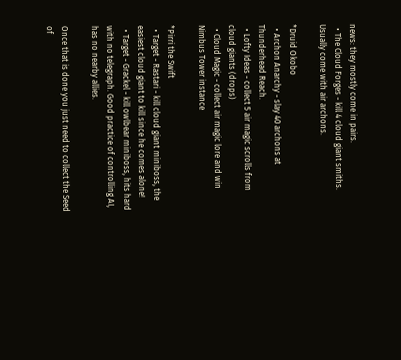news: they mostly come in pairs.
  • The Cloud Forges - kill 4 cloud giant smiths. Usually come with air archons.

*Druid Okobo
  • Archon Anarchy - slay 40 archons at Thunderhead Reach.
  • Lofty Ideas - collect 5 air magic scrolls from cloud giants (drops)
  • Cloud Magic - collect air magic lore and win Nimbus Tower instance

*Pirri the Swift
  • Target - Rastari - kill cloud giant miniboss, the easiest cloud giant to kill since he comes alone!
  • Target - Grackel - kill owlbear miniboss, hits hard with no telegraph. Good practice of controlling AI, has no nearby allies.

Once that is done you just need to collect the Seed of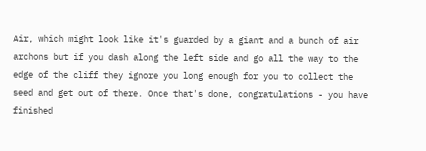Air, which might look like it's guarded by a giant and a bunch of air archons but if you dash along the left side and go all the way to the edge of the cliff they ignore you long enough for you to collect the seed and get out of there. Once that's done, congratulations - you have finished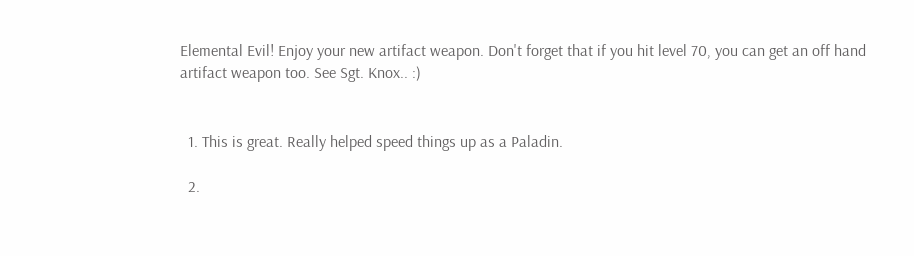Elemental Evil! Enjoy your new artifact weapon. Don't forget that if you hit level 70, you can get an off hand artifact weapon too. See Sgt. Knox.. :)


  1. This is great. Really helped speed things up as a Paladin.

  2.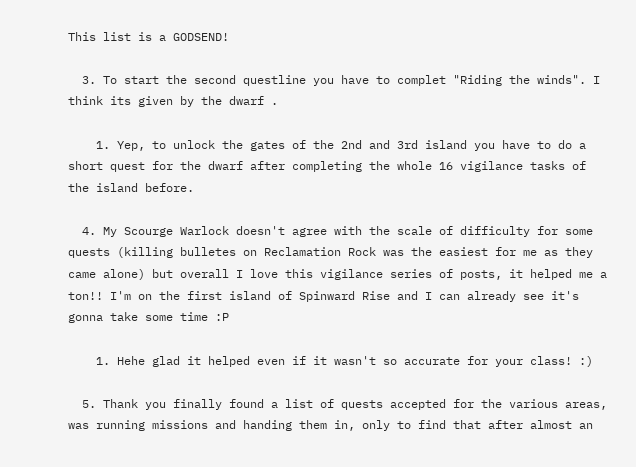This list is a GODSEND!

  3. To start the second questline you have to complet "Riding the winds". I think its given by the dwarf .

    1. Yep, to unlock the gates of the 2nd and 3rd island you have to do a short quest for the dwarf after completing the whole 16 vigilance tasks of the island before.

  4. My Scourge Warlock doesn't agree with the scale of difficulty for some quests (killing bulletes on Reclamation Rock was the easiest for me as they came alone) but overall I love this vigilance series of posts, it helped me a ton!! I'm on the first island of Spinward Rise and I can already see it's gonna take some time :P

    1. Hehe glad it helped even if it wasn't so accurate for your class! :)

  5. Thank you finally found a list of quests accepted for the various areas, was running missions and handing them in, only to find that after almost an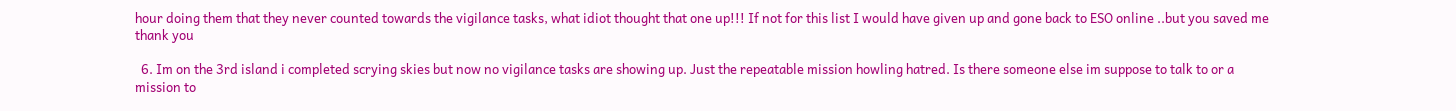hour doing them that they never counted towards the vigilance tasks, what idiot thought that one up!!! If not for this list I would have given up and gone back to ESO online ..but you saved me thank you

  6. Im on the 3rd island i completed scrying skies but now no vigilance tasks are showing up. Just the repeatable mission howling hatred. Is there someone else im suppose to talk to or a mission to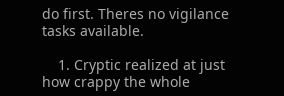do first. Theres no vigilance tasks available.

    1. Cryptic realized at just how crappy the whole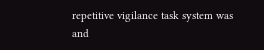repetitive vigilance task system was and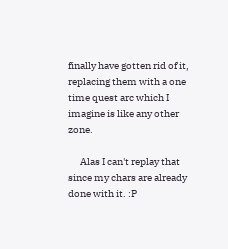finally have gotten rid of it, replacing them with a one time quest arc which I imagine is like any other zone.

      Alas I can't replay that since my chars are already done with it. :P